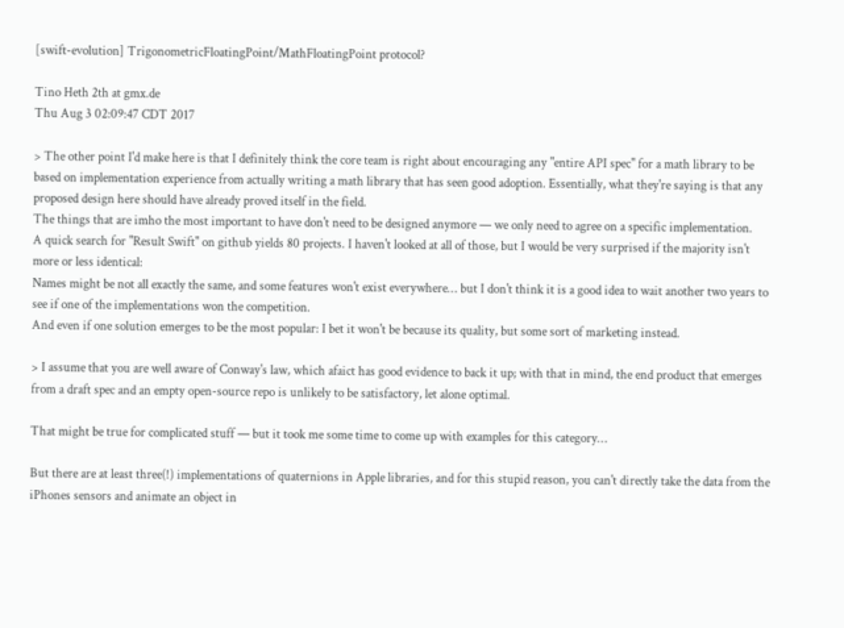[swift-evolution] TrigonometricFloatingPoint/MathFloatingPoint protocol?

Tino Heth 2th at gmx.de
Thu Aug 3 02:09:47 CDT 2017

> The other point I'd make here is that I definitely think the core team is right about encouraging any "entire API spec" for a math library to be based on implementation experience from actually writing a math library that has seen good adoption. Essentially, what they're saying is that any proposed design here should have already proved itself in the field.
The things that are imho the most important to have don't need to be designed anymore — we only need to agree on a specific implementation.
A quick search for "Result Swift" on github yields 80 projects. I haven't looked at all of those, but I would be very surprised if the majority isn't more or less identical:
Names might be not all exactly the same, and some features won't exist everywhere… but I don't think it is a good idea to wait another two years to see if one of the implementations won the competition.
And even if one solution emerges to be the most popular: I bet it won't be because its quality, but some sort of marketing instead.

> I assume that you are well aware of Conway's law, which afaict has good evidence to back it up; with that in mind, the end product that emerges from a draft spec and an empty open-source repo is unlikely to be satisfactory, let alone optimal.

That might be true for complicated stuff — but it took me some time to come up with examples for this category…

But there are at least three(!) implementations of quaternions in Apple libraries, and for this stupid reason, you can't directly take the data from the iPhones sensors and animate an object in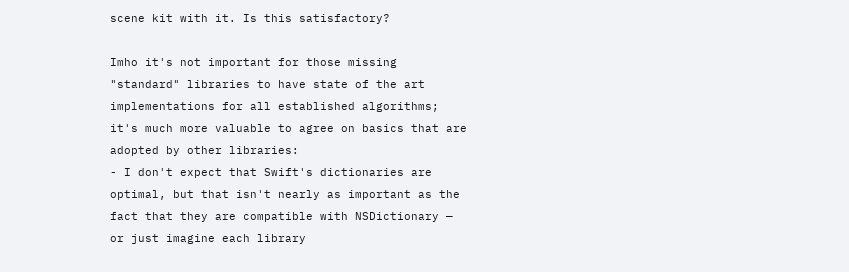scene kit with it. Is this satisfactory?

Imho it's not important for those missing "standard" libraries to have state of the art implementations for all established algorithms; it's much more valuable to agree on basics that are adopted by other libraries:
- I don't expect that Swift's dictionaries are optimal, but that isn't nearly as important as the fact that they are compatible with NSDictionary — or just imagine each library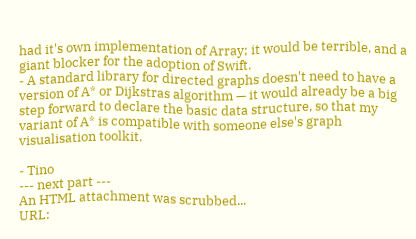had it's own implementation of Array; it would be terrible, and a giant blocker for the adoption of Swift.
- A standard library for directed graphs doesn't need to have a version of A* or Dijkstras algorithm — it would already be a big step forward to declare the basic data structure, so that my variant of A* is compatible with someone else's graph visualisation toolkit.

- Tino
--- next part ---
An HTML attachment was scrubbed...
URL: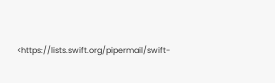<https://lists.swift.org/pipermail/swift-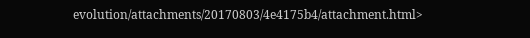evolution/attachments/20170803/4e4175b4/attachment.html>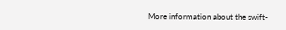More information about the swift-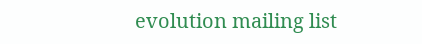evolution mailing list